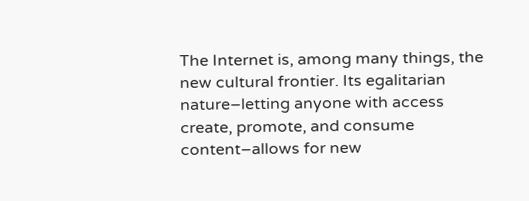The Internet is, among many things, the new cultural frontier. Its egalitarian nature–letting anyone with access create, promote, and consume content–allows for new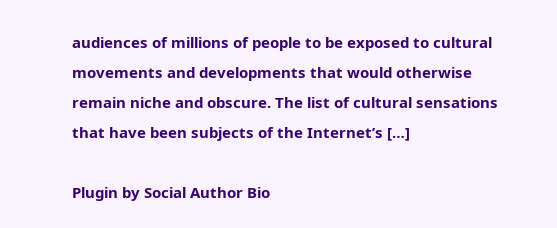audiences of millions of people to be exposed to cultural movements and developments that would otherwise remain niche and obscure. The list of cultural sensations that have been subjects of the Internet’s […]

Plugin by Social Author Bio